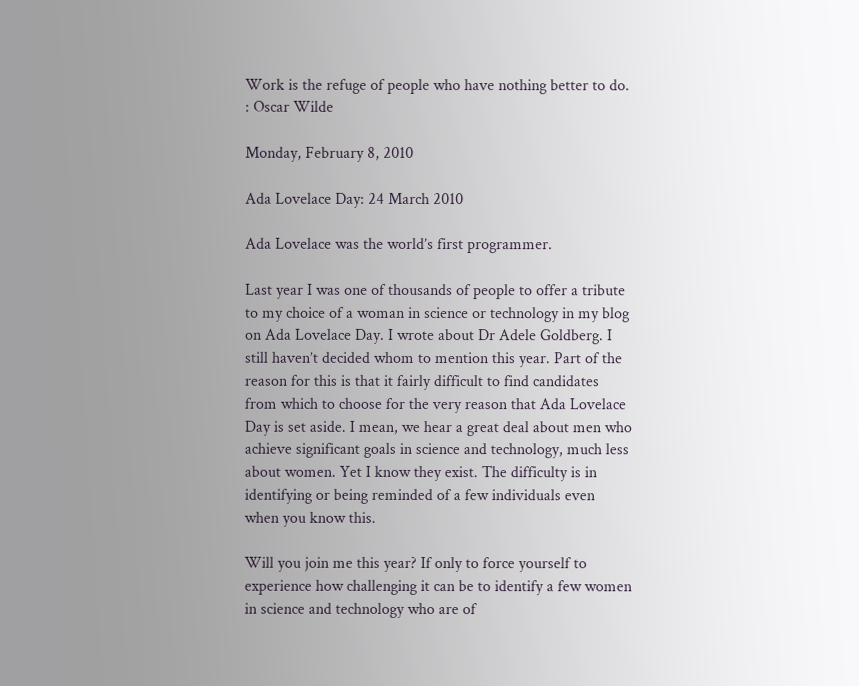Work is the refuge of people who have nothing better to do. : Oscar Wilde

Monday, February 8, 2010

Ada Lovelace Day: 24 March 2010

Ada Lovelace was the world’s first programmer.

Last year I was one of thousands of people to offer a tribute to my choice of a woman in science or technology in my blog on Ada Lovelace Day. I wrote about Dr Adele Goldberg. I still haven’t decided whom to mention this year. Part of the reason for this is that it fairly difficult to find candidates from which to choose for the very reason that Ada Lovelace Day is set aside. I mean, we hear a great deal about men who achieve significant goals in science and technology, much less about women. Yet I know they exist. The difficulty is in identifying or being reminded of a few individuals even when you know this.

Will you join me this year? If only to force yourself to experience how challenging it can be to identify a few women in science and technology who are of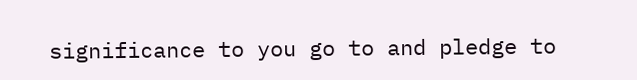significance to you go to and pledge to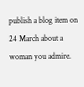publish a blog item on 24 March about a woman you admire.